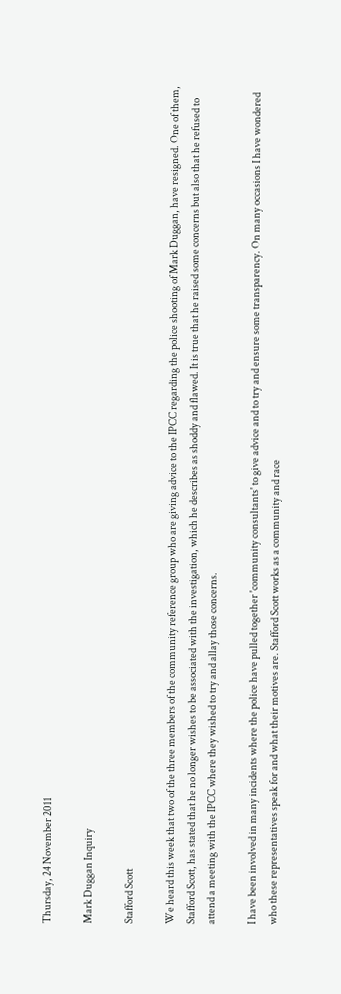Thursday, 24 November 2011

Mark Duggan Inquiry

Stafford Scott

We heard this week that two of the three members of the community reference group who are giving advice to the IPCC regarding the police shooting of Mark Duggan, have resigned. One of them, Stafford Scott, has stated that he no longer wishes to be associated with the investigation, which he describes as shoddy and flawed. It is true that he raised some concerns but also that he refused to attend a meeting with the IPCC where they wished to try and allay those concerns.

I have been involved in many incidents where the police have pulled together 'community consultants' to give advice and to try and ensure some transparency. On many occasions I have wondered who these representatives speak for and what their motives are. Stafford Scott works as a community and race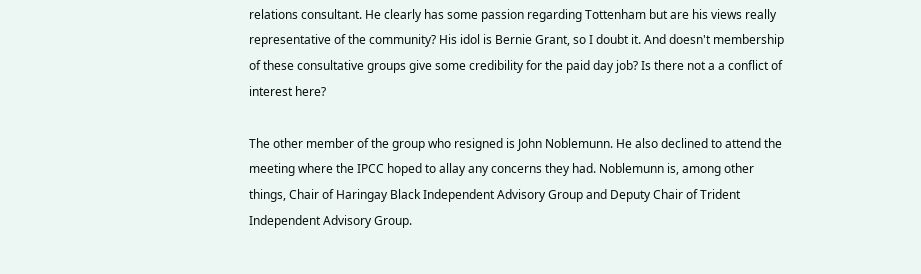relations consultant. He clearly has some passion regarding Tottenham but are his views really representative of the community? His idol is Bernie Grant, so I doubt it. And doesn't membership of these consultative groups give some credibility for the paid day job? Is there not a a conflict of interest here?

The other member of the group who resigned is John Noblemunn. He also declined to attend the meeting where the IPCC hoped to allay any concerns they had. Noblemunn is, among other things, Chair of Haringay Black Independent Advisory Group and Deputy Chair of Trident Independent Advisory Group.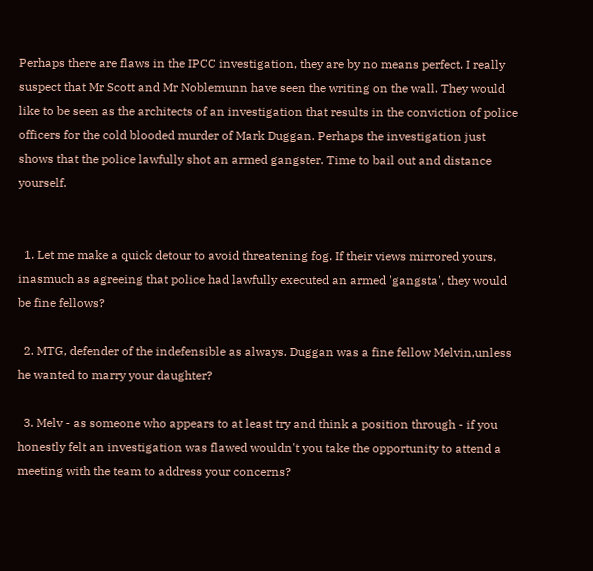Perhaps there are flaws in the IPCC investigation, they are by no means perfect. I really suspect that Mr Scott and Mr Noblemunn have seen the writing on the wall. They would like to be seen as the architects of an investigation that results in the conviction of police officers for the cold blooded murder of Mark Duggan. Perhaps the investigation just shows that the police lawfully shot an armed gangster. Time to bail out and distance yourself.


  1. Let me make a quick detour to avoid threatening fog. If their views mirrored yours, inasmuch as agreeing that police had lawfully executed an armed 'gangsta', they would be fine fellows?

  2. MTG, defender of the indefensible as always. Duggan was a fine fellow Melvin,unless he wanted to marry your daughter?

  3. Melv - as someone who appears to at least try and think a position through - if you honestly felt an investigation was flawed wouldn't you take the opportunity to attend a meeting with the team to address your concerns?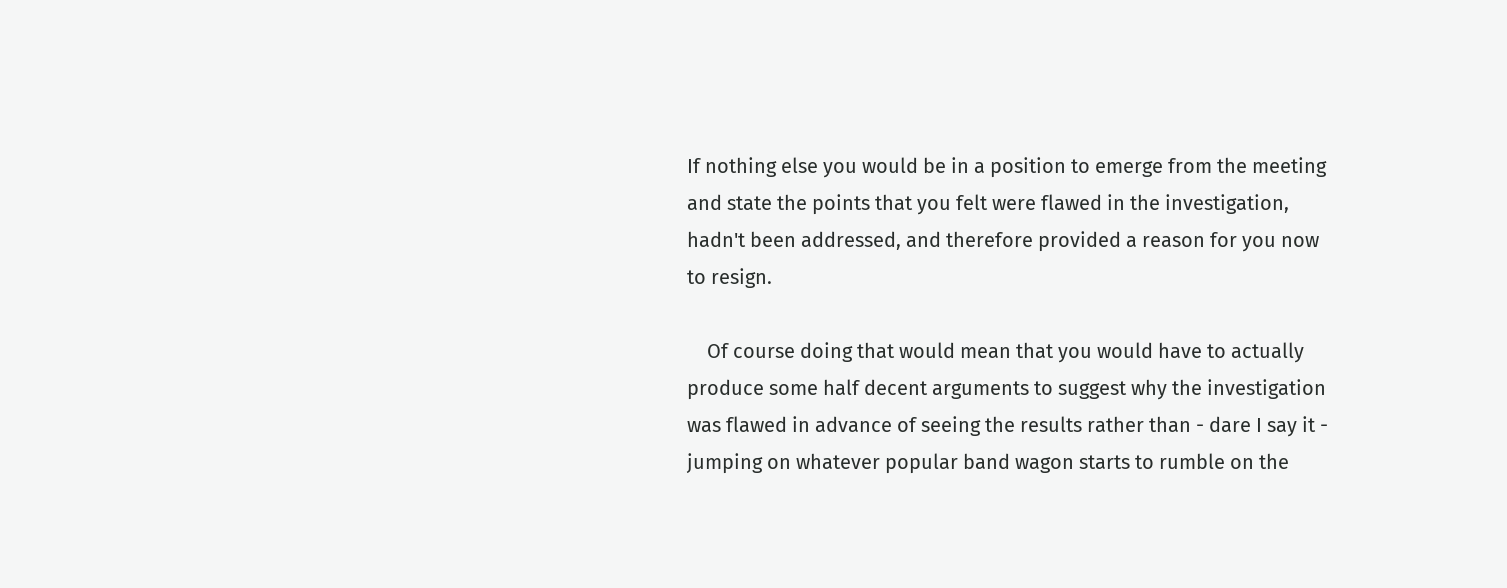If nothing else you would be in a position to emerge from the meeting and state the points that you felt were flawed in the investigation, hadn't been addressed, and therefore provided a reason for you now to resign.

    Of course doing that would mean that you would have to actually produce some half decent arguments to suggest why the investigation was flawed in advance of seeing the results rather than - dare I say it - jumping on whatever popular band wagon starts to rumble on the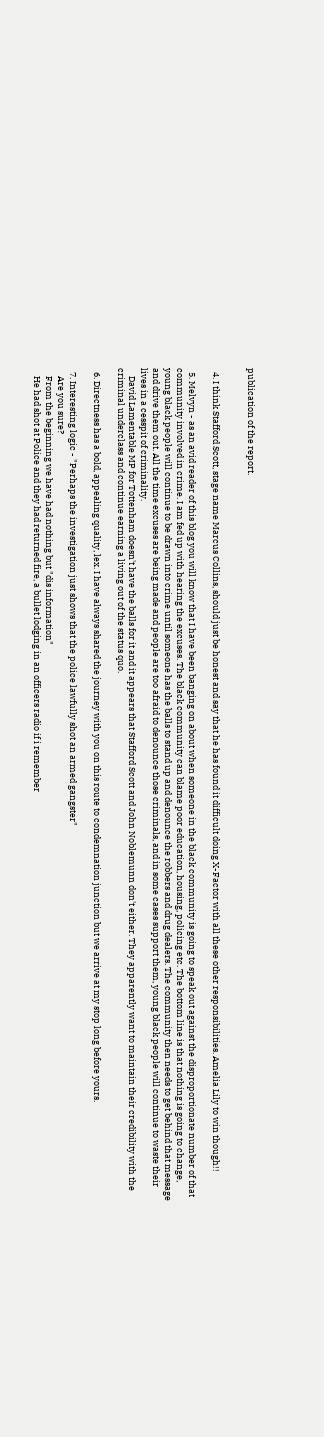publication of the report.


  4. I think Stafford Scott, stage name Marcus Collins, should just be honest and say that he has found it difficult doing X-Factor with all these other responsibilities. Amelia Lily to win though!!

  5. Melvyn - as an avid reader of this blog you will know that I have been banging on about when someone in the black community is going to speak out against the disproportionate number of that community involved in crime. I am fed up with hearing the excuses. The black community can blame poor education, housing, policing etc. The bottom line is that nothing is going to change, young black people will continue to be drawn into crime until someone has the balls to stand up and denounce the robbers and drug dealers. The community then needs to get behind that message and drive them out. All the time excuses are being made and people are too afraid to denounce those criminals, and in some cases support them, young black people will continue to waste their lives in a cesspit of criminality.
    David Lamentable MP for Tottenham doesn't have the balls for it and it appears that Stafford Scott and John Noblemunn don't either. They apparently want to maintain their credibility with the criminal underclass and continue earning a living out of the status quo.

  6. Directness has a bold, appealing quality, lex. I have always shared the journey with you on this route to condemnation junction but we arrive at my stop long before yours.

  7. Interesting logic - "Perhaps the investigation just shows that the police lawfully shot an armed gangster"
    Are you sure?
    From the beginning we have had nothing but "dis information"
    He had shot at Police and they had returned fire, a bullet lodging in an officers radio if i remember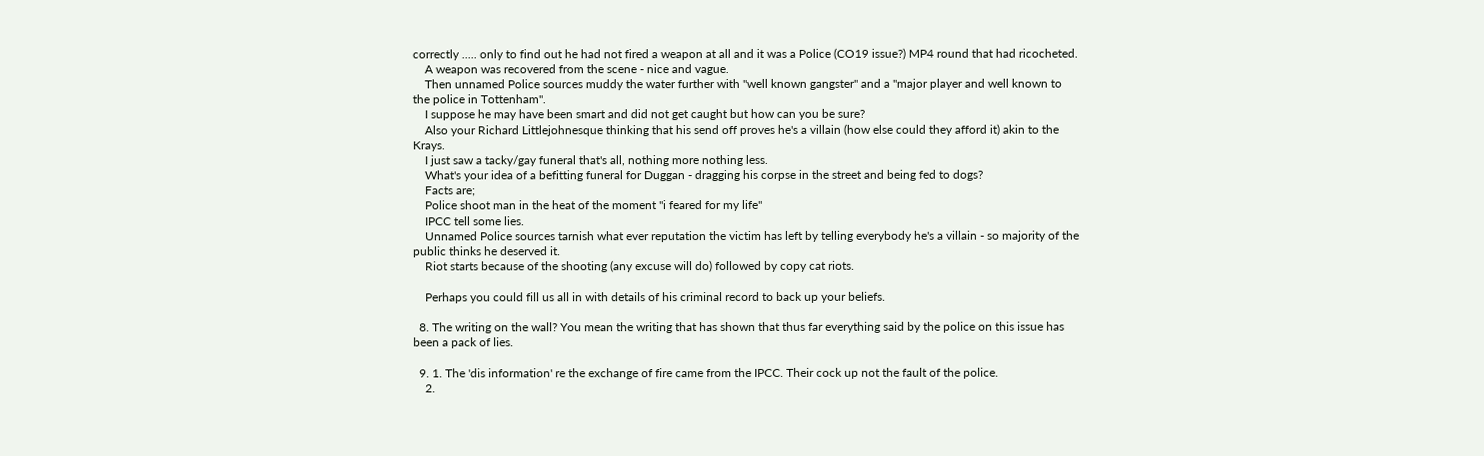correctly ..... only to find out he had not fired a weapon at all and it was a Police (CO19 issue?) MP4 round that had ricocheted.
    A weapon was recovered from the scene - nice and vague.
    Then unnamed Police sources muddy the water further with "well known gangster" and a "major player and well known to the police in Tottenham".
    I suppose he may have been smart and did not get caught but how can you be sure?
    Also your Richard Littlejohnesque thinking that his send off proves he's a villain (how else could they afford it) akin to the Krays.
    I just saw a tacky/gay funeral that's all, nothing more nothing less.
    What's your idea of a befitting funeral for Duggan - dragging his corpse in the street and being fed to dogs?
    Facts are;
    Police shoot man in the heat of the moment "i feared for my life"
    IPCC tell some lies.
    Unnamed Police sources tarnish what ever reputation the victim has left by telling everybody he's a villain - so majority of the public thinks he deserved it.
    Riot starts because of the shooting (any excuse will do) followed by copy cat riots.

    Perhaps you could fill us all in with details of his criminal record to back up your beliefs.

  8. The writing on the wall? You mean the writing that has shown that thus far everything said by the police on this issue has been a pack of lies.

  9. 1. The 'dis information' re the exchange of fire came from the IPCC. Their cock up not the fault of the police.
    2.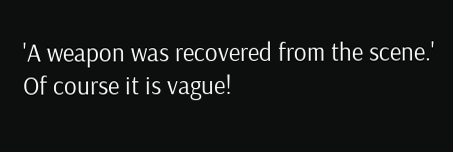'A weapon was recovered from the scene.' Of course it is vague!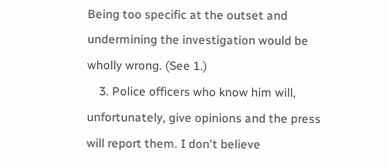Being too specific at the outset and undermining the investigation would be wholly wrong. (See 1.)
    3. Police officers who know him will, unfortunately, give opinions and the press will report them. I don't believe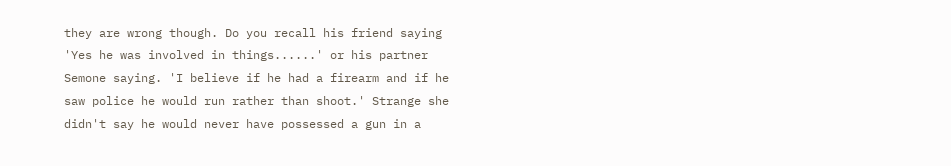they are wrong though. Do you recall his friend saying 'Yes he was involved in things......' or his partner Semone saying. 'I believe if he had a firearm and if he saw police he would run rather than shoot.' Strange she didn't say he would never have possessed a gun in a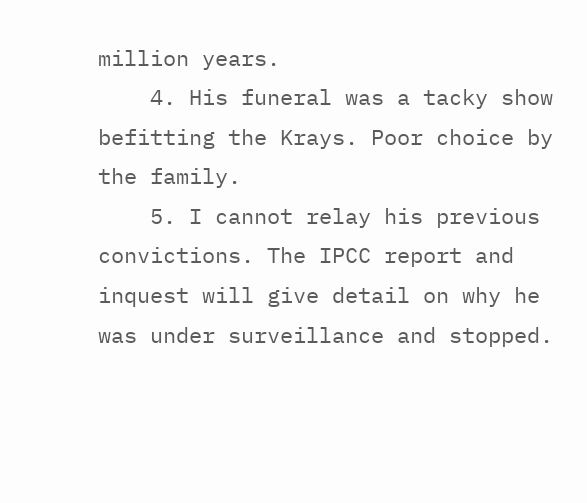million years.
    4. His funeral was a tacky show befitting the Krays. Poor choice by the family.
    5. I cannot relay his previous convictions. The IPCC report and inquest will give detail on why he was under surveillance and stopped.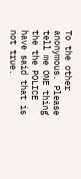To the other anonymous. Please tell me ONE thing the the POLICE have said that is not true.